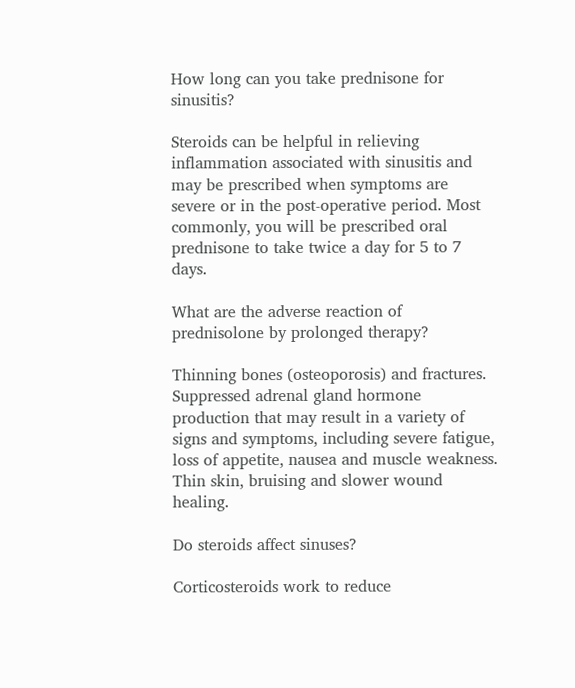How long can you take prednisone for sinusitis?

Steroids can be helpful in relieving inflammation associated with sinusitis and may be prescribed when symptoms are severe or in the post-operative period. Most commonly, you will be prescribed oral prednisone to take twice a day for 5 to 7 days.

What are the adverse reaction of prednisolone by prolonged therapy?

Thinning bones (osteoporosis) and fractures. Suppressed adrenal gland hormone production that may result in a variety of signs and symptoms, including severe fatigue, loss of appetite, nausea and muscle weakness. Thin skin, bruising and slower wound healing.

Do steroids affect sinuses?

Corticosteroids work to reduce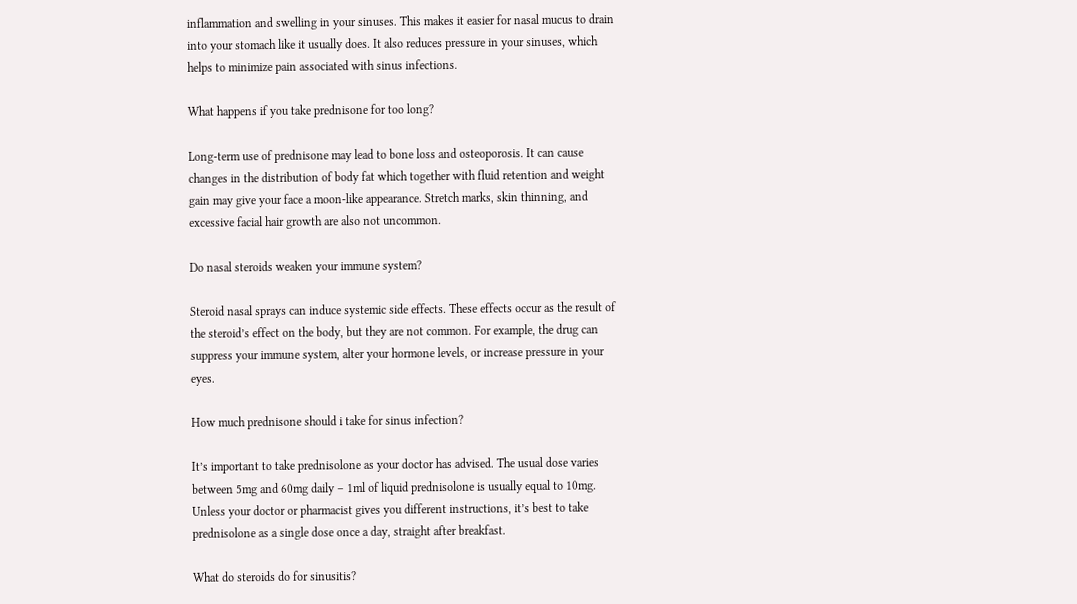inflammation and swelling in your sinuses. This makes it easier for nasal mucus to drain into your stomach like it usually does. It also reduces pressure in your sinuses, which helps to minimize pain associated with sinus infections.

What happens if you take prednisone for too long?

Long-term use of prednisone may lead to bone loss and osteoporosis. It can cause changes in the distribution of body fat which together with fluid retention and weight gain may give your face a moon-like appearance. Stretch marks, skin thinning, and excessive facial hair growth are also not uncommon.

Do nasal steroids weaken your immune system?

Steroid nasal sprays can induce systemic side effects. These effects occur as the result of the steroid’s effect on the body, but they are not common. For example, the drug can suppress your immune system, alter your hormone levels, or increase pressure in your eyes.

How much prednisone should i take for sinus infection?

It’s important to take prednisolone as your doctor has advised. The usual dose varies between 5mg and 60mg daily – 1ml of liquid prednisolone is usually equal to 10mg. Unless your doctor or pharmacist gives you different instructions, it’s best to take prednisolone as a single dose once a day, straight after breakfast.

What do steroids do for sinusitis?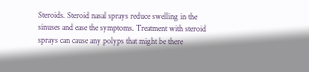Steroids. Steroid nasal sprays reduce swelling in the sinuses and ease the symptoms. Treatment with steroid sprays can cause any polyps that might be there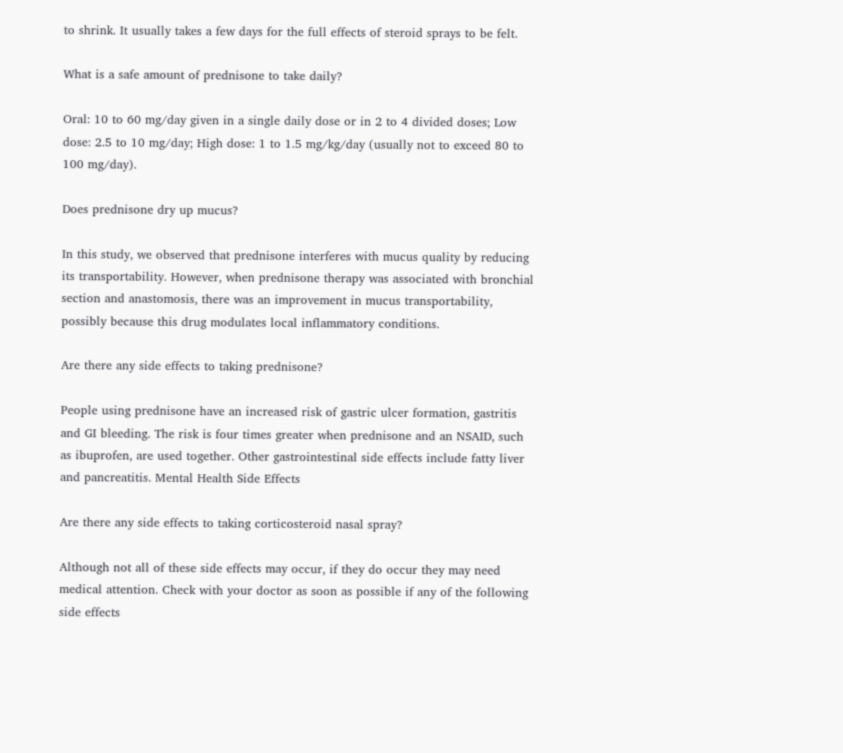to shrink. It usually takes a few days for the full effects of steroid sprays to be felt.

What is a safe amount of prednisone to take daily?

Oral: 10 to 60 mg/day given in a single daily dose or in 2 to 4 divided doses; Low dose: 2.5 to 10 mg/day; High dose: 1 to 1.5 mg/kg/day (usually not to exceed 80 to 100 mg/day).

Does prednisone dry up mucus?

In this study, we observed that prednisone interferes with mucus quality by reducing its transportability. However, when prednisone therapy was associated with bronchial section and anastomosis, there was an improvement in mucus transportability, possibly because this drug modulates local inflammatory conditions.

Are there any side effects to taking prednisone?

People using prednisone have an increased risk of gastric ulcer formation, gastritis and GI bleeding. The risk is four times greater when prednisone and an NSAID, such as ibuprofen, are used together. Other gastrointestinal side effects include fatty liver and pancreatitis. Mental Health Side Effects

Are there any side effects to taking corticosteroid nasal spray?

Although not all of these side effects may occur, if they do occur they may need medical attention. Check with your doctor as soon as possible if any of the following side effects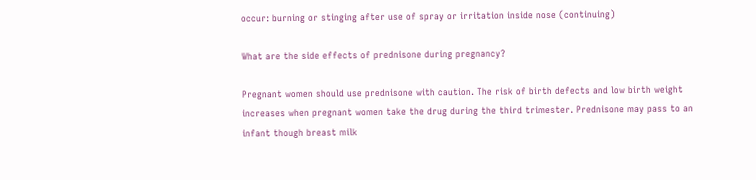occur: burning or stinging after use of spray or irritation inside nose (continuing)

What are the side effects of prednisone during pregnancy?

Pregnant women should use prednisone with caution. The risk of birth defects and low birth weight increases when pregnant women take the drug during the third trimester. Prednisone may pass to an infant though breast milk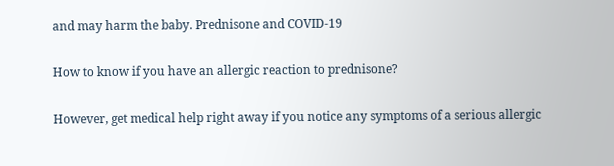and may harm the baby. Prednisone and COVID-19

How to know if you have an allergic reaction to prednisone?

However, get medical help right away if you notice any symptoms of a serious allergic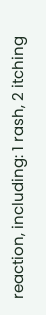reaction, including: 1 rash, 2 itching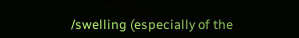/swelling (especially of the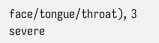face/tongue/throat), 3 severe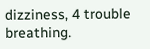dizziness, 4 trouble breathing.